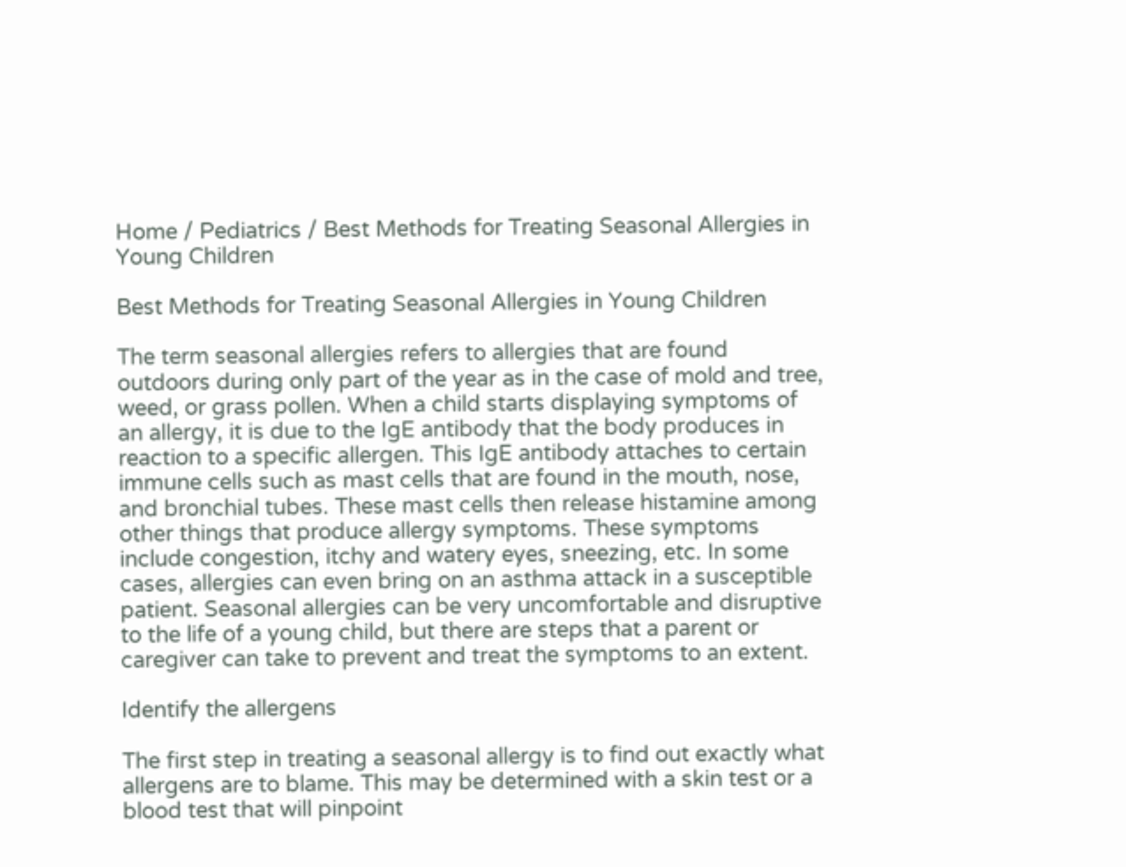Home / Pediatrics / Best Methods for Treating Seasonal Allergies in Young Children

Best Methods for Treating Seasonal Allergies in Young Children

The term seasonal allergies refers to allergies that are found outdoors during only part of the year as in the case of mold and tree, weed, or grass pollen. When a child starts displaying symptoms of an allergy, it is due to the IgE antibody that the body produces in reaction to a specific allergen. This IgE antibody attaches to certain immune cells such as mast cells that are found in the mouth, nose, and bronchial tubes. These mast cells then release histamine among other things that produce allergy symptoms. These symptoms include congestion, itchy and watery eyes, sneezing, etc. In some cases, allergies can even bring on an asthma attack in a susceptible patient. Seasonal allergies can be very uncomfortable and disruptive to the life of a young child, but there are steps that a parent or caregiver can take to prevent and treat the symptoms to an extent.

Identify the allergens

The first step in treating a seasonal allergy is to find out exactly what allergens are to blame. This may be determined with a skin test or a blood test that will pinpoint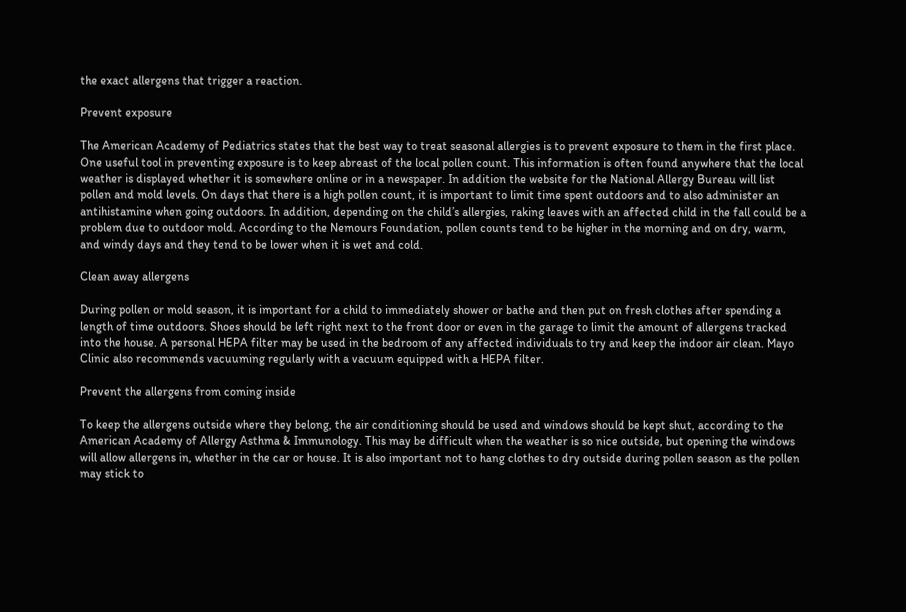the exact allergens that trigger a reaction.

Prevent exposure

The American Academy of Pediatrics states that the best way to treat seasonal allergies is to prevent exposure to them in the first place. One useful tool in preventing exposure is to keep abreast of the local pollen count. This information is often found anywhere that the local weather is displayed whether it is somewhere online or in a newspaper. In addition the website for the National Allergy Bureau will list pollen and mold levels. On days that there is a high pollen count, it is important to limit time spent outdoors and to also administer an antihistamine when going outdoors. In addition, depending on the child’s allergies, raking leaves with an affected child in the fall could be a problem due to outdoor mold. According to the Nemours Foundation, pollen counts tend to be higher in the morning and on dry, warm, and windy days and they tend to be lower when it is wet and cold.

Clean away allergens

During pollen or mold season, it is important for a child to immediately shower or bathe and then put on fresh clothes after spending a length of time outdoors. Shoes should be left right next to the front door or even in the garage to limit the amount of allergens tracked into the house. A personal HEPA filter may be used in the bedroom of any affected individuals to try and keep the indoor air clean. Mayo Clinic also recommends vacuuming regularly with a vacuum equipped with a HEPA filter.

Prevent the allergens from coming inside

To keep the allergens outside where they belong, the air conditioning should be used and windows should be kept shut, according to the American Academy of Allergy Asthma & Immunology. This may be difficult when the weather is so nice outside, but opening the windows will allow allergens in, whether in the car or house. It is also important not to hang clothes to dry outside during pollen season as the pollen may stick to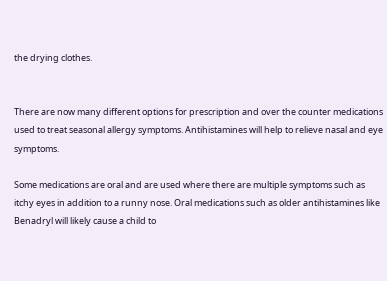the drying clothes.


There are now many different options for prescription and over the counter medications used to treat seasonal allergy symptoms. Antihistamines will help to relieve nasal and eye symptoms.

Some medications are oral and are used where there are multiple symptoms such as itchy eyes in addition to a runny nose. Oral medications such as older antihistamines like Benadryl will likely cause a child to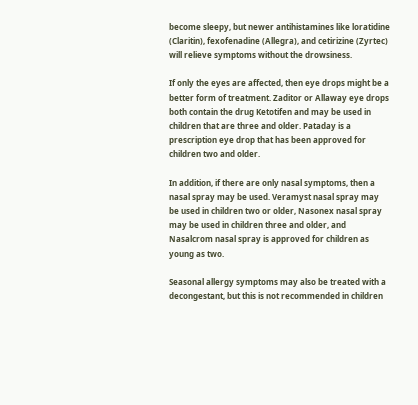become sleepy, but newer antihistamines like loratidine (Claritin), fexofenadine (Allegra), and cetirizine (Zyrtec) will relieve symptoms without the drowsiness.

If only the eyes are affected, then eye drops might be a better form of treatment. Zaditor or Allaway eye drops both contain the drug Ketotifen and may be used in children that are three and older. Pataday is a prescription eye drop that has been approved for children two and older.

In addition, if there are only nasal symptoms, then a nasal spray may be used. Veramyst nasal spray may be used in children two or older, Nasonex nasal spray may be used in children three and older, and Nasalcrom nasal spray is approved for children as young as two.

Seasonal allergy symptoms may also be treated with a decongestant, but this is not recommended in children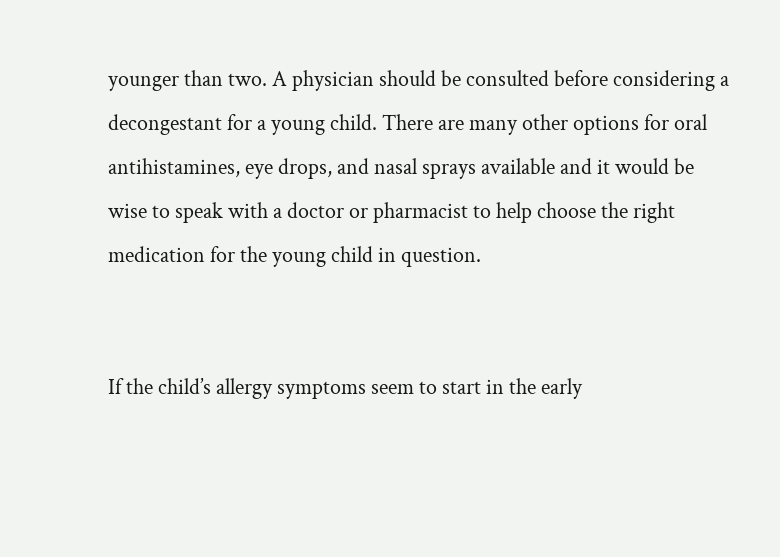younger than two. A physician should be consulted before considering a decongestant for a young child. There are many other options for oral antihistamines, eye drops, and nasal sprays available and it would be wise to speak with a doctor or pharmacist to help choose the right medication for the young child in question.


If the child’s allergy symptoms seem to start in the early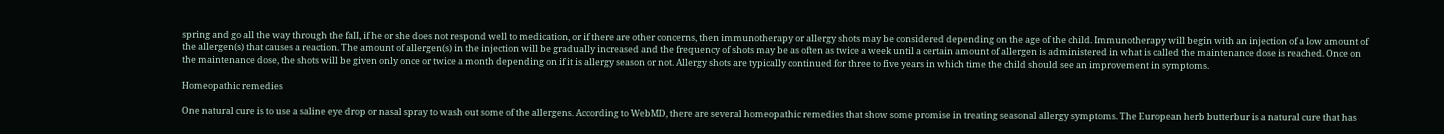spring and go all the way through the fall, if he or she does not respond well to medication, or if there are other concerns, then immunotherapy or allergy shots may be considered depending on the age of the child. Immunotherapy will begin with an injection of a low amount of the allergen(s) that causes a reaction. The amount of allergen(s) in the injection will be gradually increased and the frequency of shots may be as often as twice a week until a certain amount of allergen is administered in what is called the maintenance dose is reached. Once on the maintenance dose, the shots will be given only once or twice a month depending on if it is allergy season or not. Allergy shots are typically continued for three to five years in which time the child should see an improvement in symptoms.

Homeopathic remedies

One natural cure is to use a saline eye drop or nasal spray to wash out some of the allergens. According to WebMD, there are several homeopathic remedies that show some promise in treating seasonal allergy symptoms. The European herb butterbur is a natural cure that has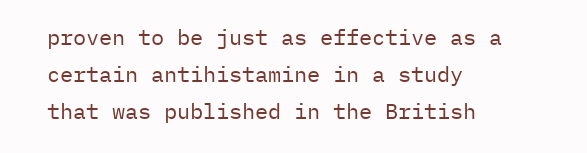proven to be just as effective as a certain antihistamine in a study that was published in the British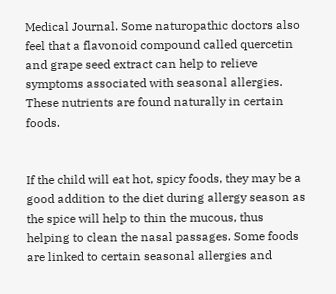Medical Journal. Some naturopathic doctors also feel that a flavonoid compound called quercetin and grape seed extract can help to relieve symptoms associated with seasonal allergies. These nutrients are found naturally in certain foods.


If the child will eat hot, spicy foods, they may be a good addition to the diet during allergy season as the spice will help to thin the mucous, thus helping to clean the nasal passages. Some foods are linked to certain seasonal allergies and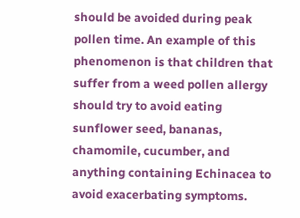should be avoided during peak pollen time. An example of this phenomenon is that children that suffer from a weed pollen allergy should try to avoid eating sunflower seed, bananas, chamomile, cucumber, and anything containing Echinacea to avoid exacerbating symptoms.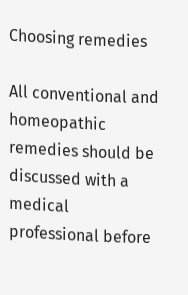Choosing remedies

All conventional and homeopathic remedies should be discussed with a medical professional before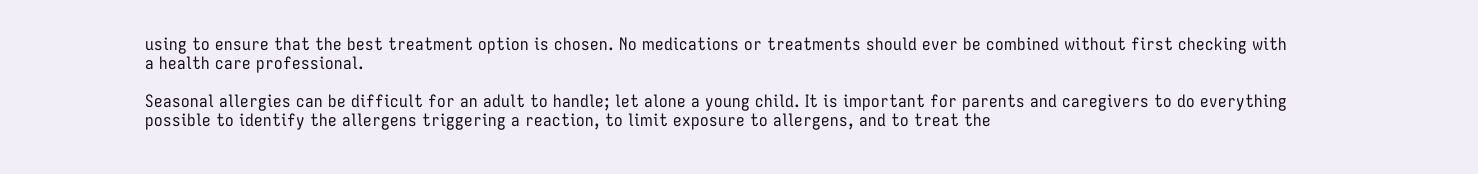using to ensure that the best treatment option is chosen. No medications or treatments should ever be combined without first checking with a health care professional.

Seasonal allergies can be difficult for an adult to handle; let alone a young child. It is important for parents and caregivers to do everything possible to identify the allergens triggering a reaction, to limit exposure to allergens, and to treat the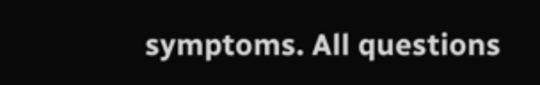symptoms. All questions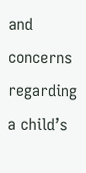and concerns regarding a child’s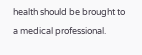health should be brought to a medical professional.